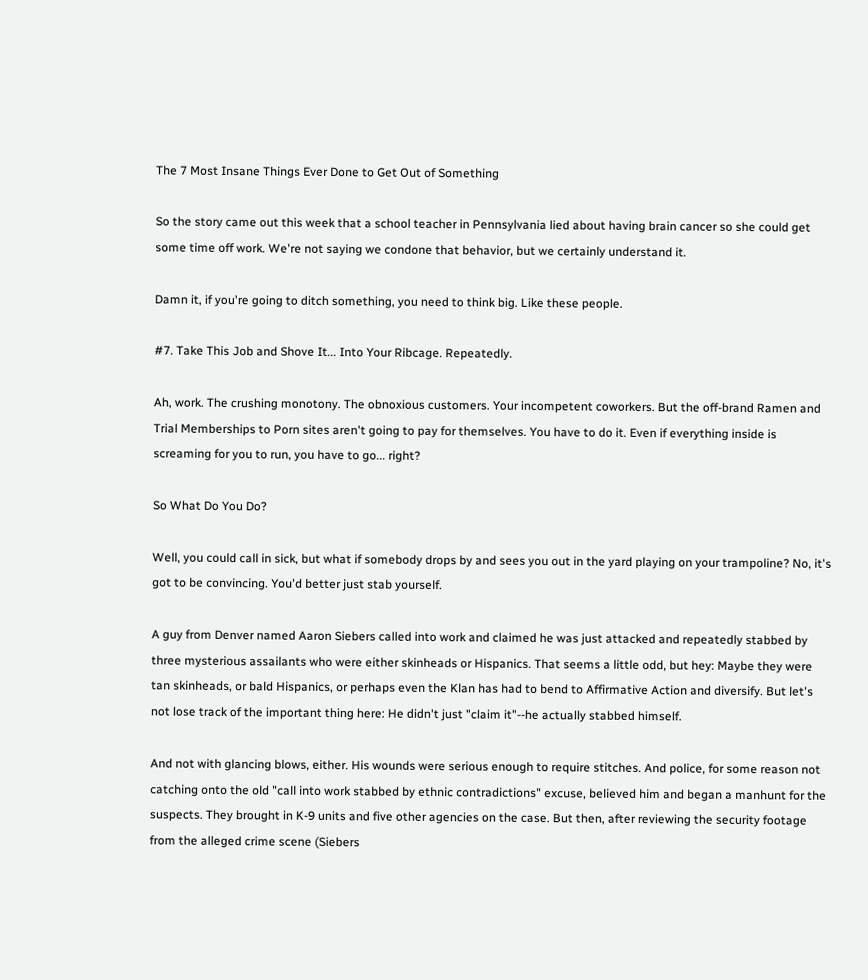The 7 Most Insane Things Ever Done to Get Out of Something

So the story came out this week that a school teacher in Pennsylvania lied about having brain cancer so she could get some time off work. We're not saying we condone that behavior, but we certainly understand it.

Damn it, if you're going to ditch something, you need to think big. Like these people.

#7. Take This Job and Shove It... Into Your Ribcage. Repeatedly.

Ah, work. The crushing monotony. The obnoxious customers. Your incompetent coworkers. But the off-brand Ramen and Trial Memberships to Porn sites aren't going to pay for themselves. You have to do it. Even if everything inside is screaming for you to run, you have to go... right?

So What Do You Do?

Well, you could call in sick, but what if somebody drops by and sees you out in the yard playing on your trampoline? No, it's got to be convincing. You'd better just stab yourself.

A guy from Denver named Aaron Siebers called into work and claimed he was just attacked and repeatedly stabbed by three mysterious assailants who were either skinheads or Hispanics. That seems a little odd, but hey: Maybe they were tan skinheads, or bald Hispanics, or perhaps even the Klan has had to bend to Affirmative Action and diversify. But let's not lose track of the important thing here: He didn't just "claim it"--he actually stabbed himself.

And not with glancing blows, either. His wounds were serious enough to require stitches. And police, for some reason not catching onto the old "call into work stabbed by ethnic contradictions" excuse, believed him and began a manhunt for the suspects. They brought in K-9 units and five other agencies on the case. But then, after reviewing the security footage from the alleged crime scene (Siebers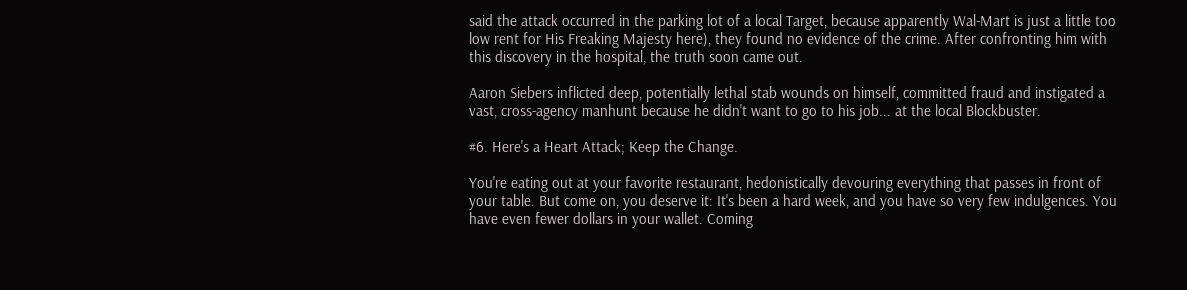said the attack occurred in the parking lot of a local Target, because apparently Wal-Mart is just a little too low rent for His Freaking Majesty here), they found no evidence of the crime. After confronting him with this discovery in the hospital, the truth soon came out.

Aaron Siebers inflicted deep, potentially lethal stab wounds on himself, committed fraud and instigated a vast, cross-agency manhunt because he didn't want to go to his job... at the local Blockbuster.

#6. Here's a Heart Attack; Keep the Change.

You're eating out at your favorite restaurant, hedonistically devouring everything that passes in front of your table. But come on, you deserve it: It's been a hard week, and you have so very few indulgences. You have even fewer dollars in your wallet. Coming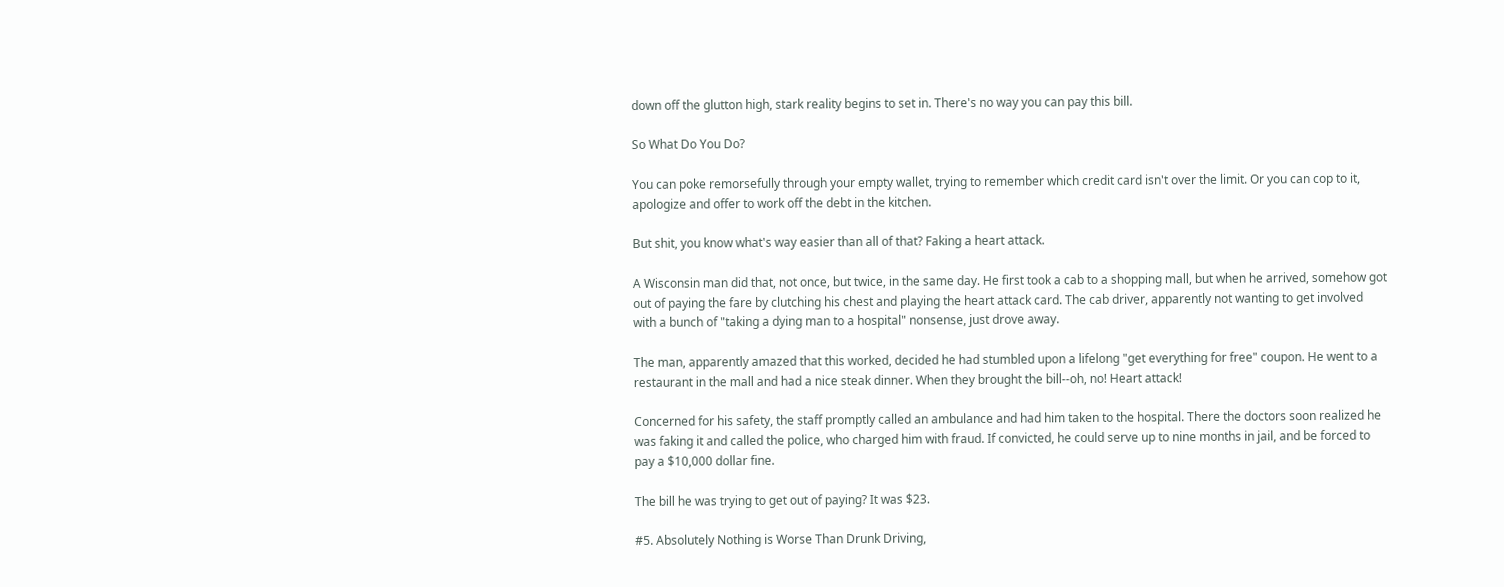down off the glutton high, stark reality begins to set in. There's no way you can pay this bill.

So What Do You Do?

You can poke remorsefully through your empty wallet, trying to remember which credit card isn't over the limit. Or you can cop to it, apologize and offer to work off the debt in the kitchen.

But shit, you know what's way easier than all of that? Faking a heart attack.

A Wisconsin man did that, not once, but twice, in the same day. He first took a cab to a shopping mall, but when he arrived, somehow got out of paying the fare by clutching his chest and playing the heart attack card. The cab driver, apparently not wanting to get involved with a bunch of "taking a dying man to a hospital" nonsense, just drove away.

The man, apparently amazed that this worked, decided he had stumbled upon a lifelong "get everything for free" coupon. He went to a restaurant in the mall and had a nice steak dinner. When they brought the bill--oh, no! Heart attack!

Concerned for his safety, the staff promptly called an ambulance and had him taken to the hospital. There the doctors soon realized he was faking it and called the police, who charged him with fraud. If convicted, he could serve up to nine months in jail, and be forced to pay a $10,000 dollar fine.

The bill he was trying to get out of paying? It was $23.

#5. Absolutely Nothing is Worse Than Drunk Driving,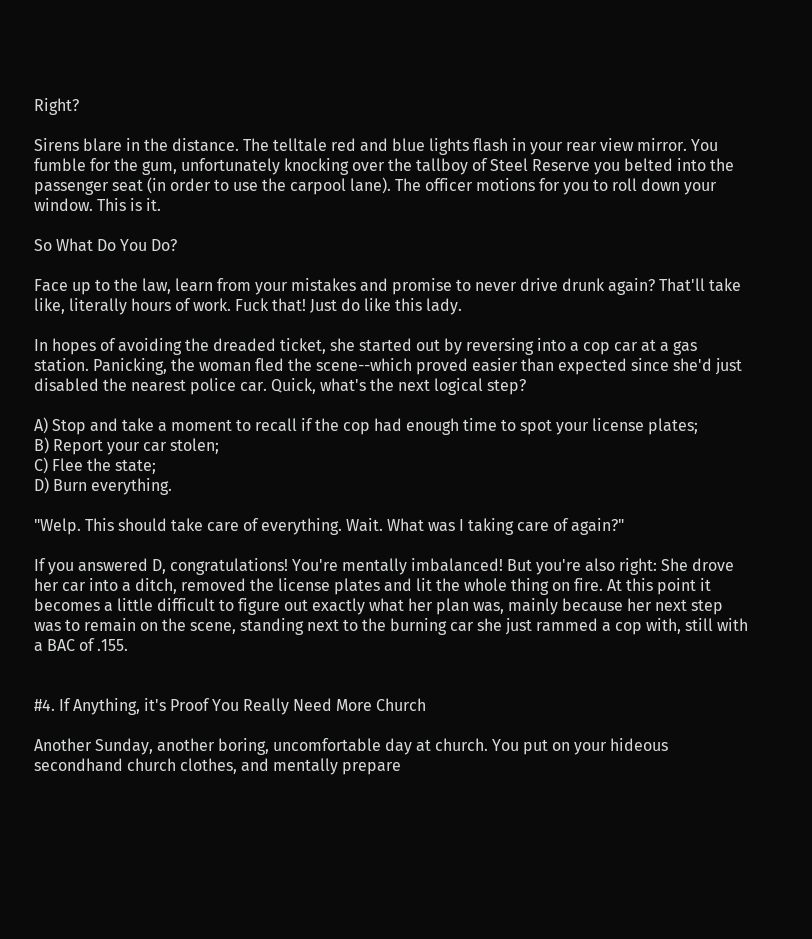Right?

Sirens blare in the distance. The telltale red and blue lights flash in your rear view mirror. You fumble for the gum, unfortunately knocking over the tallboy of Steel Reserve you belted into the passenger seat (in order to use the carpool lane). The officer motions for you to roll down your window. This is it.

So What Do You Do?

Face up to the law, learn from your mistakes and promise to never drive drunk again? That'll take like, literally hours of work. Fuck that! Just do like this lady.

In hopes of avoiding the dreaded ticket, she started out by reversing into a cop car at a gas station. Panicking, the woman fled the scene--which proved easier than expected since she'd just disabled the nearest police car. Quick, what's the next logical step?

A) Stop and take a moment to recall if the cop had enough time to spot your license plates;
B) Report your car stolen;
C) Flee the state;
D) Burn everything.

"Welp. This should take care of everything. Wait. What was I taking care of again?"

If you answered D, congratulations! You're mentally imbalanced! But you're also right: She drove her car into a ditch, removed the license plates and lit the whole thing on fire. At this point it becomes a little difficult to figure out exactly what her plan was, mainly because her next step was to remain on the scene, standing next to the burning car she just rammed a cop with, still with a BAC of .155.


#4. If Anything, it's Proof You Really Need More Church

Another Sunday, another boring, uncomfortable day at church. You put on your hideous secondhand church clothes, and mentally prepare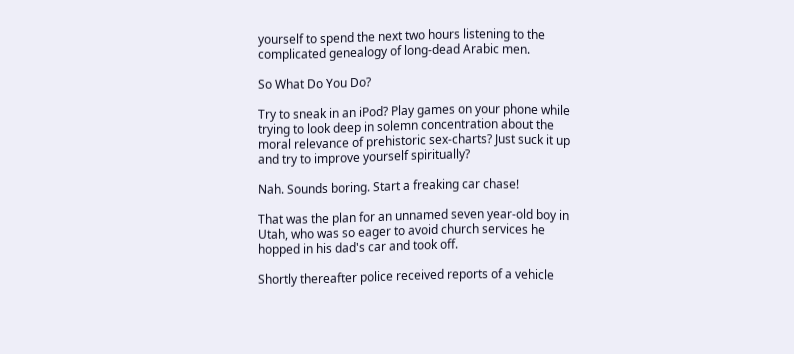yourself to spend the next two hours listening to the complicated genealogy of long-dead Arabic men.

So What Do You Do?

Try to sneak in an iPod? Play games on your phone while trying to look deep in solemn concentration about the moral relevance of prehistoric sex-charts? Just suck it up and try to improve yourself spiritually?

Nah. Sounds boring. Start a freaking car chase!

That was the plan for an unnamed seven year-old boy in Utah, who was so eager to avoid church services he hopped in his dad's car and took off.

Shortly thereafter police received reports of a vehicle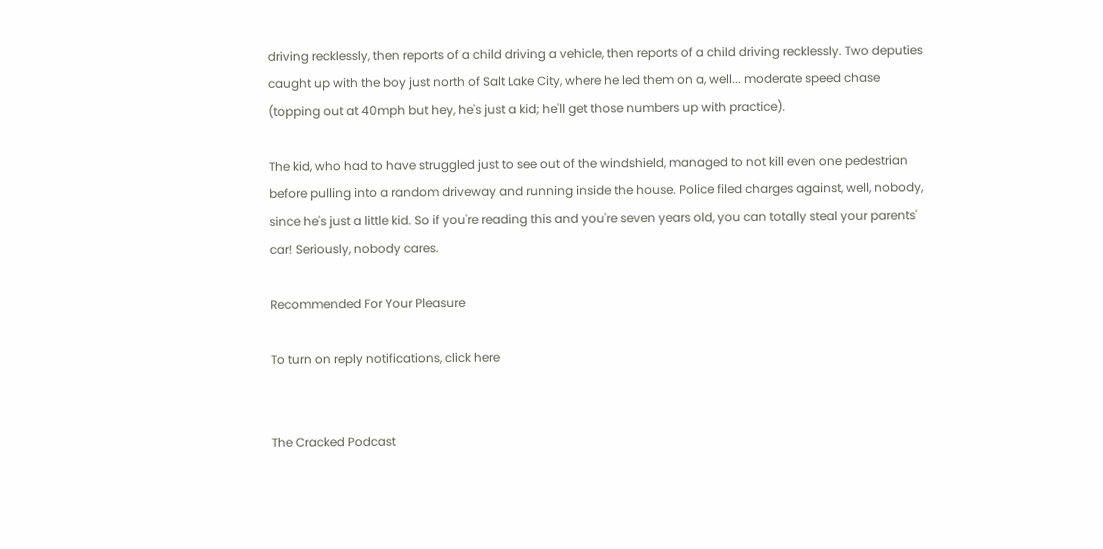driving recklessly, then reports of a child driving a vehicle, then reports of a child driving recklessly. Two deputies caught up with the boy just north of Salt Lake City, where he led them on a, well... moderate speed chase (topping out at 40mph but hey, he's just a kid; he'll get those numbers up with practice).

The kid, who had to have struggled just to see out of the windshield, managed to not kill even one pedestrian before pulling into a random driveway and running inside the house. Police filed charges against, well, nobody, since he's just a little kid. So if you're reading this and you're seven years old, you can totally steal your parents' car! Seriously, nobody cares.

Recommended For Your Pleasure

To turn on reply notifications, click here


The Cracked Podcast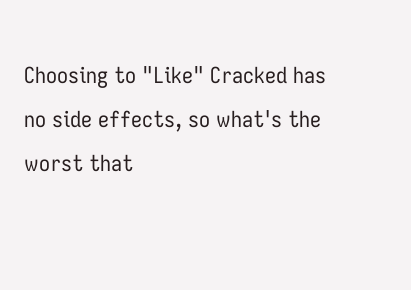Choosing to "Like" Cracked has no side effects, so what's the worst that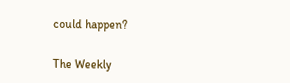could happen?

The Weekly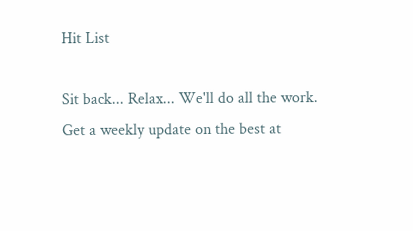Hit List

Sit back... Relax... We'll do all the work.
Get a weekly update on the best at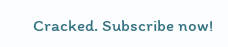Cracked. Subscribe now!